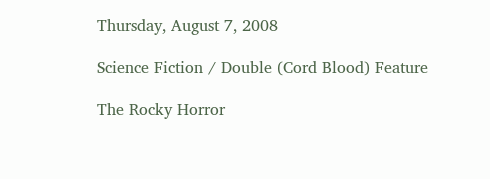Thursday, August 7, 2008

Science Fiction / Double (Cord Blood) Feature

The Rocky Horror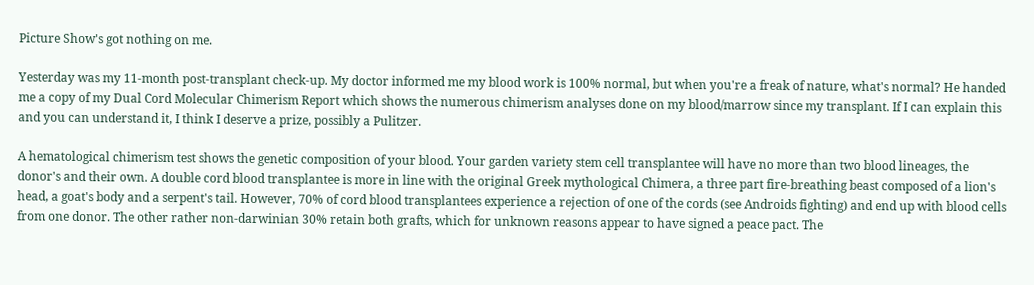Picture Show's got nothing on me.

Yesterday was my 11-month post-transplant check-up. My doctor informed me my blood work is 100% normal, but when you're a freak of nature, what's normal? He handed me a copy of my Dual Cord Molecular Chimerism Report which shows the numerous chimerism analyses done on my blood/marrow since my transplant. If I can explain this and you can understand it, I think I deserve a prize, possibly a Pulitzer.

A hematological chimerism test shows the genetic composition of your blood. Your garden variety stem cell transplantee will have no more than two blood lineages, the donor's and their own. A double cord blood transplantee is more in line with the original Greek mythological Chimera, a three part fire-breathing beast composed of a lion's head, a goat's body and a serpent's tail. However, 70% of cord blood transplantees experience a rejection of one of the cords (see Androids fighting) and end up with blood cells from one donor. The other rather non-darwinian 30% retain both grafts, which for unknown reasons appear to have signed a peace pact. The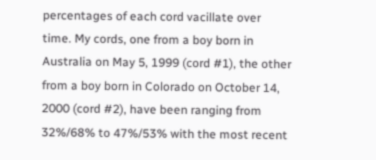percentages of each cord vacillate over time. My cords, one from a boy born in Australia on May 5, 1999 (cord #1), the other from a boy born in Colorado on October 14, 2000 (cord #2), have been ranging from 32%/68% to 47%/53% with the most recent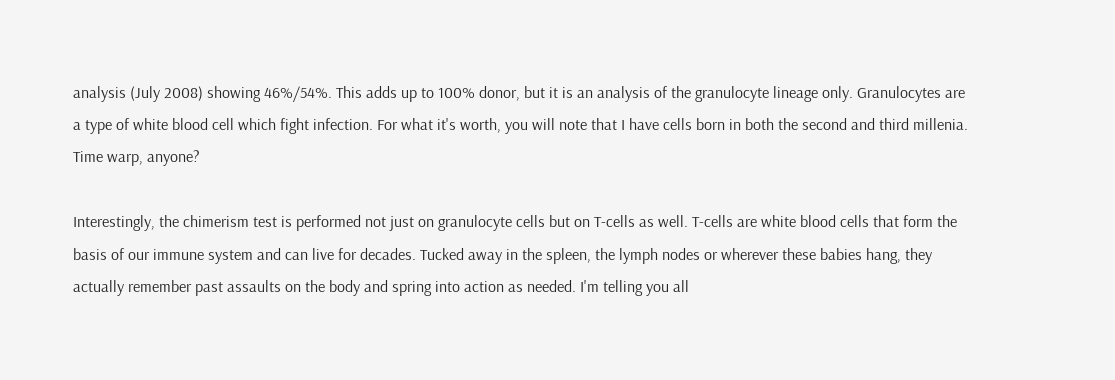analysis (July 2008) showing 46%/54%. This adds up to 100% donor, but it is an analysis of the granulocyte lineage only. Granulocytes are a type of white blood cell which fight infection. For what it's worth, you will note that I have cells born in both the second and third millenia. Time warp, anyone?

Interestingly, the chimerism test is performed not just on granulocyte cells but on T-cells as well. T-cells are white blood cells that form the basis of our immune system and can live for decades. Tucked away in the spleen, the lymph nodes or wherever these babies hang, they actually remember past assaults on the body and spring into action as needed. I'm telling you all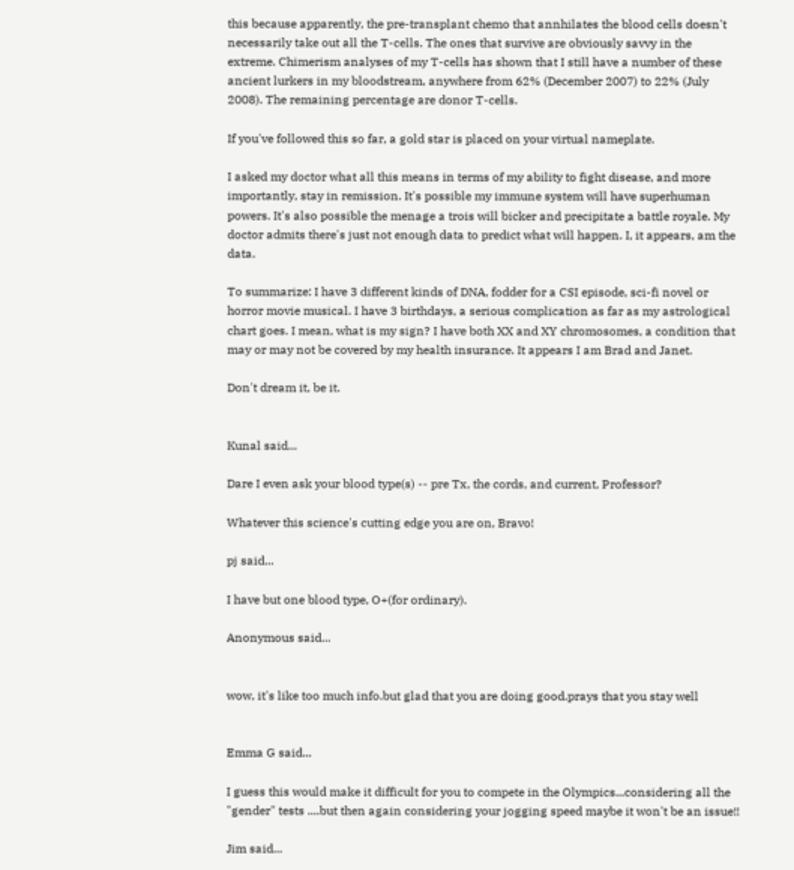this because apparently, the pre-transplant chemo that annhilates the blood cells doesn't necessarily take out all the T-cells. The ones that survive are obviously savvy in the extreme. Chimerism analyses of my T-cells has shown that I still have a number of these ancient lurkers in my bloodstream, anywhere from 62% (December 2007) to 22% (July 2008). The remaining percentage are donor T-cells.

If you've followed this so far, a gold star is placed on your virtual nameplate.

I asked my doctor what all this means in terms of my ability to fight disease, and more importantly, stay in remission. It's possible my immune system will have superhuman powers. It's also possible the menage a trois will bicker and precipitate a battle royale. My doctor admits there's just not enough data to predict what will happen. I, it appears, am the data.

To summarize: I have 3 different kinds of DNA, fodder for a CSI episode, sci-fi novel or horror movie musical. I have 3 birthdays, a serious complication as far as my astrological chart goes. I mean, what is my sign? I have both XX and XY chromosomes, a condition that may or may not be covered by my health insurance. It appears I am Brad and Janet.

Don't dream it, be it.


Kunal said...

Dare I even ask your blood type(s) -- pre Tx, the cords, and current, Professor?

Whatever this science's cutting edge you are on, Bravo!

pj said...

I have but one blood type, O+(for ordinary).

Anonymous said...


wow, it's like too much info.but glad that you are doing good.prays that you stay well


Emma G said...

I guess this would make it difficult for you to compete in the Olympics...considering all the "gender" tests ....but then again considering your jogging speed maybe it won't be an issue!!

Jim said...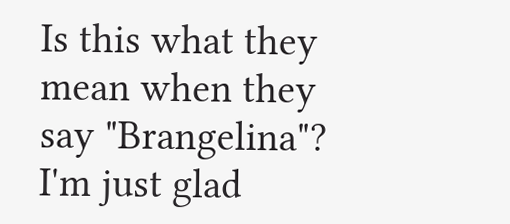Is this what they mean when they say "Brangelina"? I'm just glad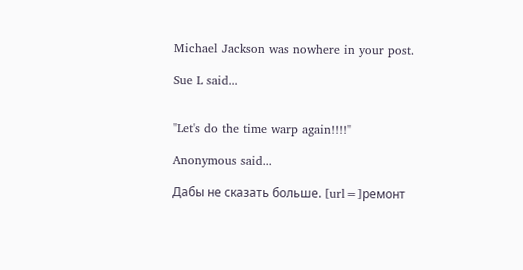Michael Jackson was nowhere in your post.

Sue L said...


"Let's do the time warp again!!!!"

Anonymous said...

Дабы не сказать больше. [url=]ремонт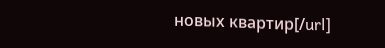новых квартир[/url]